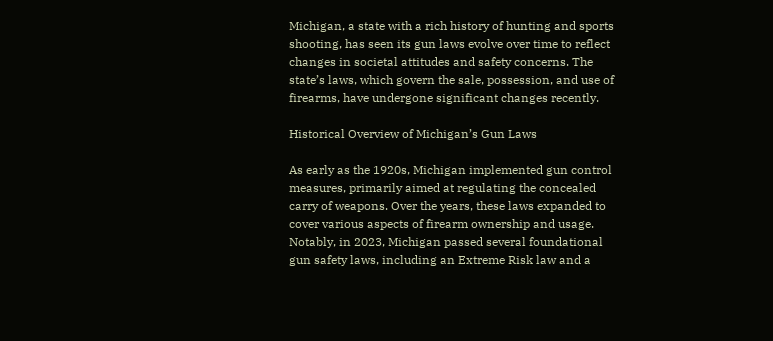Michigan, a state with a rich history of hunting and sports shooting, has seen its gun laws evolve over time to reflect changes in societal attitudes and safety concerns. The state’s laws, which govern the sale, possession, and use of firearms, have undergone significant changes recently.

Historical Overview of Michigan’s Gun Laws

As early as the 1920s, Michigan implemented gun control measures, primarily aimed at regulating the concealed carry of weapons. Over the years, these laws expanded to cover various aspects of firearm ownership and usage. Notably, in 2023, Michigan passed several foundational gun safety laws, including an Extreme Risk law and a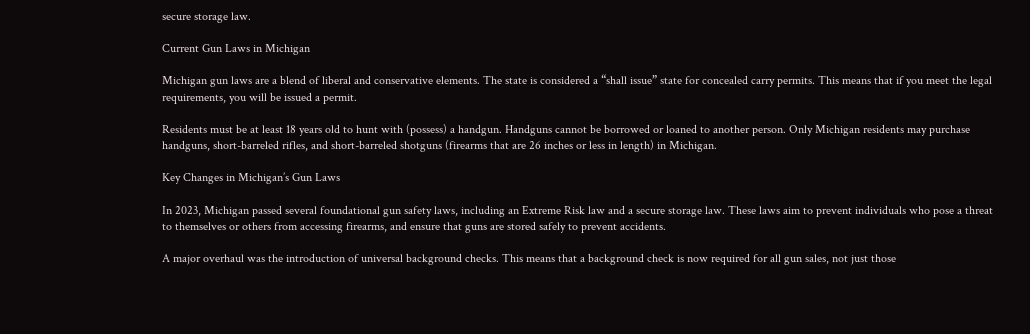secure storage law.

Current Gun Laws in Michigan

Michigan gun laws are a blend of liberal and conservative elements. The state is considered a “shall issue” state for concealed carry permits. This means that if you meet the legal requirements, you will be issued a permit.

Residents must be at least 18 years old to hunt with (possess) a handgun. Handguns cannot be borrowed or loaned to another person. Only Michigan residents may purchase handguns, short-barreled rifles, and short-barreled shotguns (firearms that are 26 inches or less in length) in Michigan.

Key Changes in Michigan’s Gun Laws

In 2023, Michigan passed several foundational gun safety laws, including an Extreme Risk law and a secure storage law. These laws aim to prevent individuals who pose a threat to themselves or others from accessing firearms, and ensure that guns are stored safely to prevent accidents.

A major overhaul was the introduction of universal background checks. This means that a background check is now required for all gun sales, not just those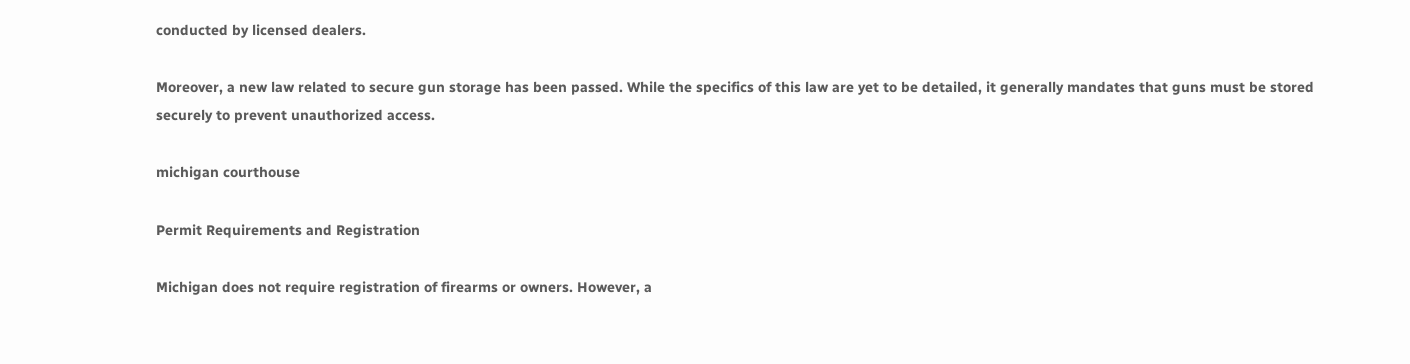conducted by licensed dealers.

Moreover, a new law related to secure gun storage has been passed. While the specifics of this law are yet to be detailed, it generally mandates that guns must be stored securely to prevent unauthorized access.

michigan courthouse

Permit Requirements and Registration

Michigan does not require registration of firearms or owners. However, a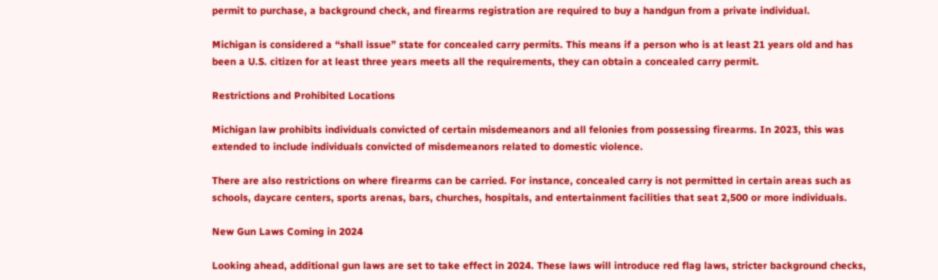permit to purchase, a background check, and firearms registration are required to buy a handgun from a private individual.

Michigan is considered a “shall issue” state for concealed carry permits. This means if a person who is at least 21 years old and has been a U.S. citizen for at least three years meets all the requirements, they can obtain a concealed carry permit.

Restrictions and Prohibited Locations

Michigan law prohibits individuals convicted of certain misdemeanors and all felonies from possessing firearms. In 2023, this was extended to include individuals convicted of misdemeanors related to domestic violence.

There are also restrictions on where firearms can be carried. For instance, concealed carry is not permitted in certain areas such as schools, daycare centers, sports arenas, bars, churches, hospitals, and entertainment facilities that seat 2,500 or more individuals.

New Gun Laws Coming in 2024

Looking ahead, additional gun laws are set to take effect in 2024. These laws will introduce red flag laws, stricter background checks,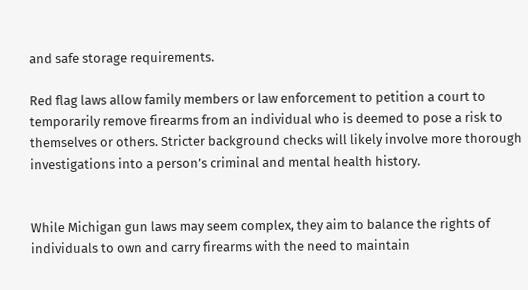and safe storage requirements.

Red flag laws allow family members or law enforcement to petition a court to temporarily remove firearms from an individual who is deemed to pose a risk to themselves or others. Stricter background checks will likely involve more thorough investigations into a person’s criminal and mental health history.


While Michigan gun laws may seem complex, they aim to balance the rights of individuals to own and carry firearms with the need to maintain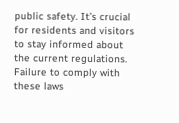public safety. It’s crucial for residents and visitors to stay informed about the current regulations. Failure to comply with these laws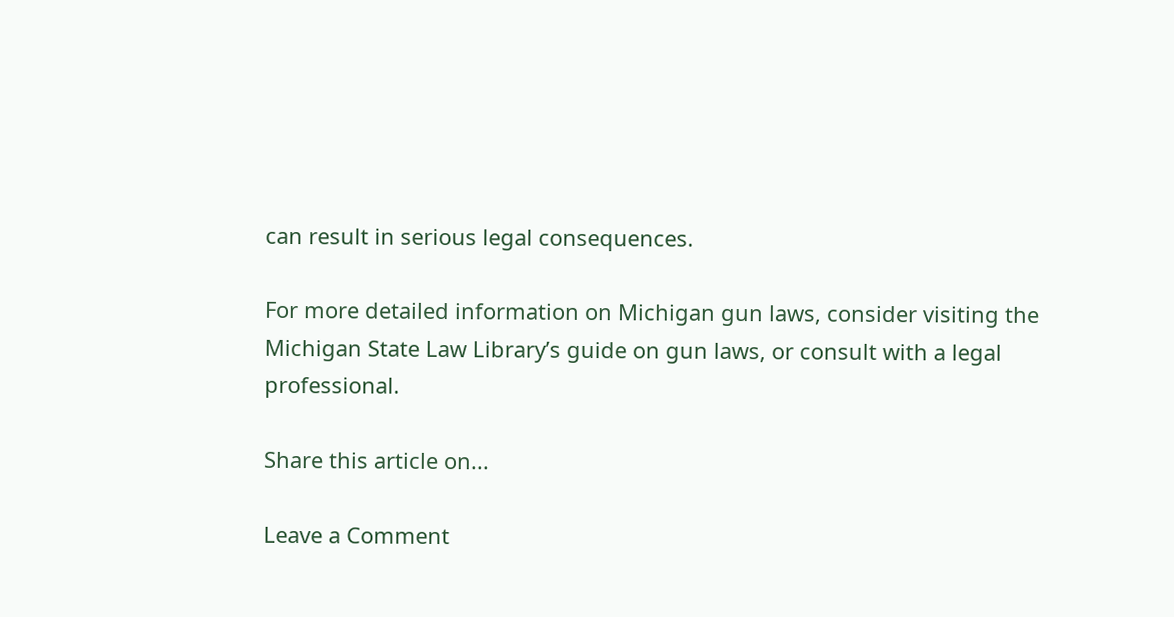can result in serious legal consequences.

For more detailed information on Michigan gun laws, consider visiting the Michigan State Law Library’s guide on gun laws, or consult with a legal professional.

Share this article on...

Leave a Comment